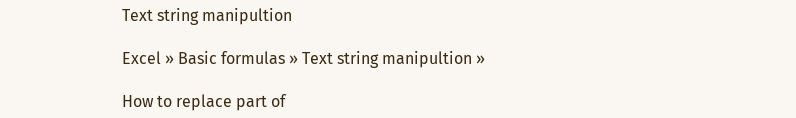Text string manipultion

Excel » Basic formulas » Text string manipultion »

How to replace part of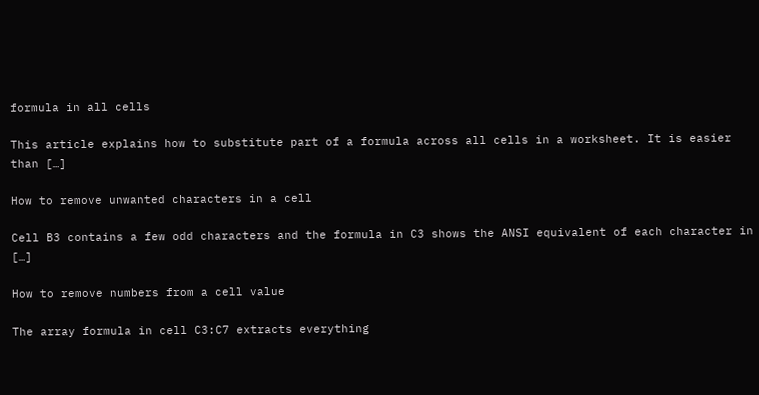formula in all cells

This article explains how to substitute part of a formula across all cells in a worksheet. It is easier than […]

How to remove unwanted characters in a cell

Cell B3 contains a few odd characters and the formula in C3 shows the ANSI equivalent of each character in […]

How to remove numbers from a cell value

The array formula in cell C3:C7 extracts everything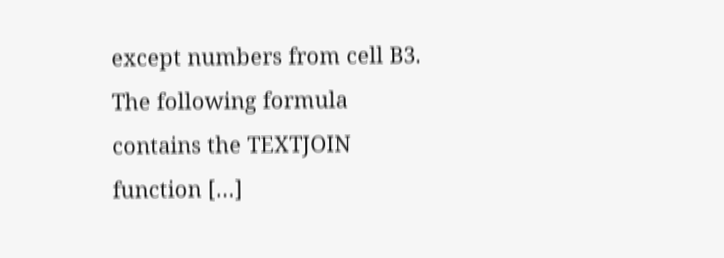except numbers from cell B3. The following formula contains the TEXTJOIN function […]